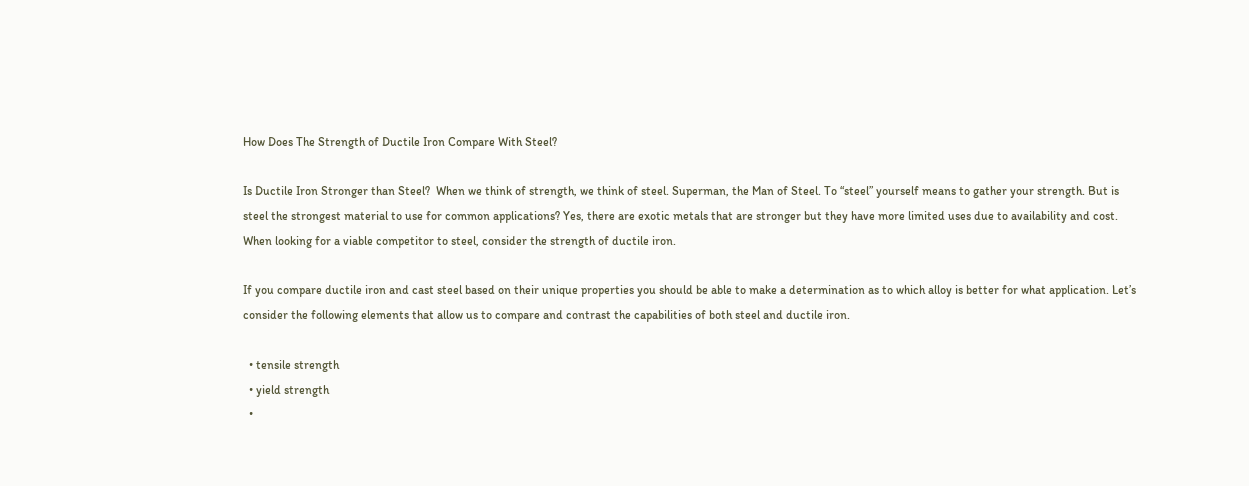How Does The Strength of Ductile Iron Compare With Steel?

Is Ductile Iron Stronger than Steel?  When we think of strength, we think of steel. Superman, the Man of Steel. To “steel” yourself means to gather your strength. But is steel the strongest material to use for common applications? Yes, there are exotic metals that are stronger but they have more limited uses due to availability and cost.  When looking for a viable competitor to steel, consider the strength of ductile iron.

If you compare ductile iron and cast steel based on their unique properties you should be able to make a determination as to which alloy is better for what application. Let’s consider the following elements that allow us to compare and contrast the capabilities of both steel and ductile iron.

  • tensile strength
  • yield strength
  •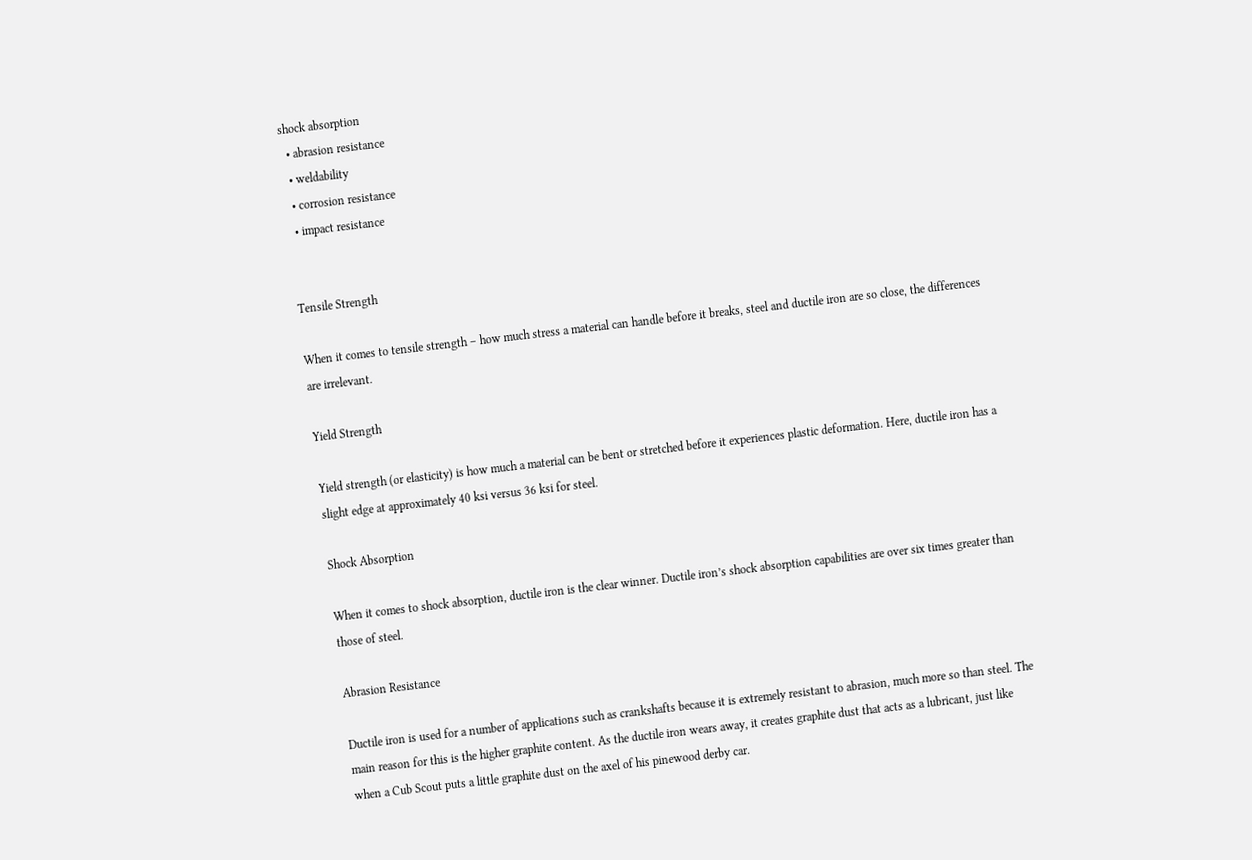shock absorption
  • abrasion resistance
  • weldability
  • corrosion resistance
  • impact resistance


Tensile Strength

When it comes to tensile strength – how much stress a material can handle before it breaks, steel and ductile iron are so close, the differences are irrelevant.

Yield Strength

Yield strength (or elasticity) is how much a material can be bent or stretched before it experiences plastic deformation. Here, ductile iron has a slight edge at approximately 40 ksi versus 36 ksi for steel.

Shock Absorption

When it comes to shock absorption, ductile iron is the clear winner. Ductile iron’s shock absorption capabilities are over six times greater than those of steel.

Abrasion Resistance

Ductile iron is used for a number of applications such as crankshafts because it is extremely resistant to abrasion, much more so than steel. The main reason for this is the higher graphite content. As the ductile iron wears away, it creates graphite dust that acts as a lubricant, just like when a Cub Scout puts a little graphite dust on the axel of his pinewood derby car.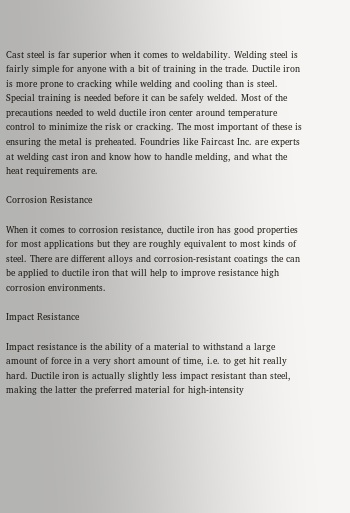Cast steel is far superior when it comes to weldability. Welding steel is fairly simple for anyone with a bit of training in the trade. Ductile iron is more prone to cracking while welding and cooling than is steel. Special training is needed before it can be safely welded. Most of the precautions needed to weld ductile iron center around temperature control to minimize the risk or cracking. The most important of these is ensuring the metal is preheated. Foundries like Faircast Inc. are experts at welding cast iron and know how to handle melding, and what the heat requirements are.

Corrosion Resistance

When it comes to corrosion resistance, ductile iron has good properties for most applications but they are roughly equivalent to most kinds of steel. There are different alloys and corrosion-resistant coatings the can be applied to ductile iron that will help to improve resistance high corrosion environments.

Impact Resistance

Impact resistance is the ability of a material to withstand a large amount of force in a very short amount of time, i.e. to get hit really hard. Ductile iron is actually slightly less impact resistant than steel, making the latter the preferred material for high-intensity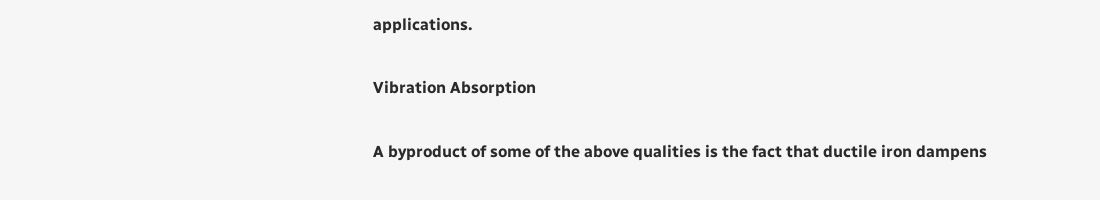applications.

Vibration Absorption

A byproduct of some of the above qualities is the fact that ductile iron dampens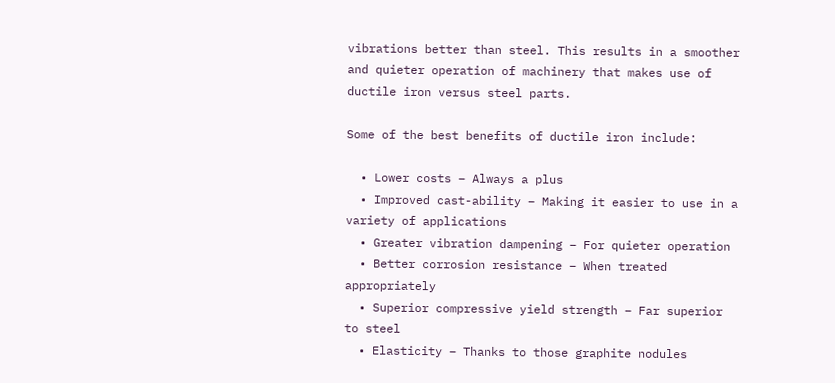vibrations better than steel. This results in a smoother and quieter operation of machinery that makes use of ductile iron versus steel parts.

Some of the best benefits of ductile iron include:

  • Lower costs – Always a plus
  • Improved cast-ability – Making it easier to use in a variety of applications
  • Greater vibration dampening – For quieter operation
  • Better corrosion resistance – When treated appropriately
  • Superior compressive yield strength – Far superior to steel
  • Elasticity – Thanks to those graphite nodules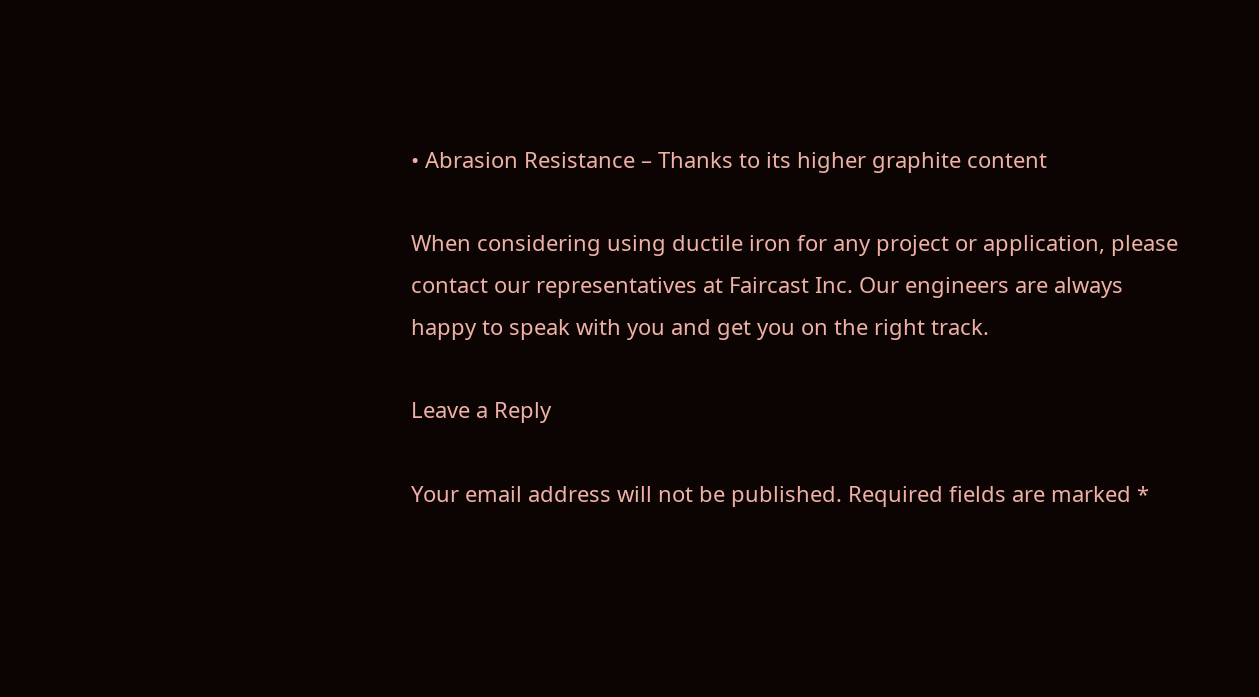• Abrasion Resistance – Thanks to its higher graphite content

When considering using ductile iron for any project or application, please contact our representatives at Faircast Inc. Our engineers are always happy to speak with you and get you on the right track.

Leave a Reply

Your email address will not be published. Required fields are marked *